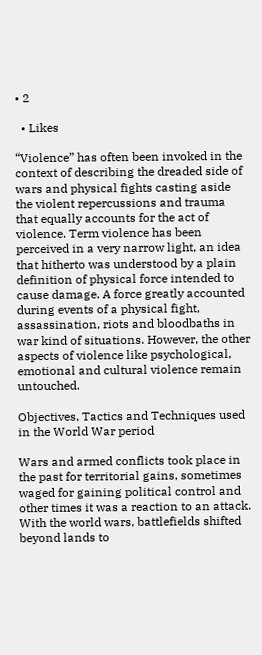• 2

  • Likes

“Violence” has often been invoked in the context of describing the dreaded side of wars and physical fights casting aside the violent repercussions and trauma that equally accounts for the act of violence. Term violence has been perceived in a very narrow light, an idea that hitherto was understood by a plain definition of physical force intended to cause damage. A force greatly accounted during events of a physical fight, assassination, riots and bloodbaths in war kind of situations. However, the other aspects of violence like psychological, emotional and cultural violence remain untouched.

Objectives, Tactics and Techniques used in the World War period

Wars and armed conflicts took place in the past for territorial gains, sometimes waged for gaining political control and other times it was a reaction to an attack. With the world wars, battlefields shifted beyond lands to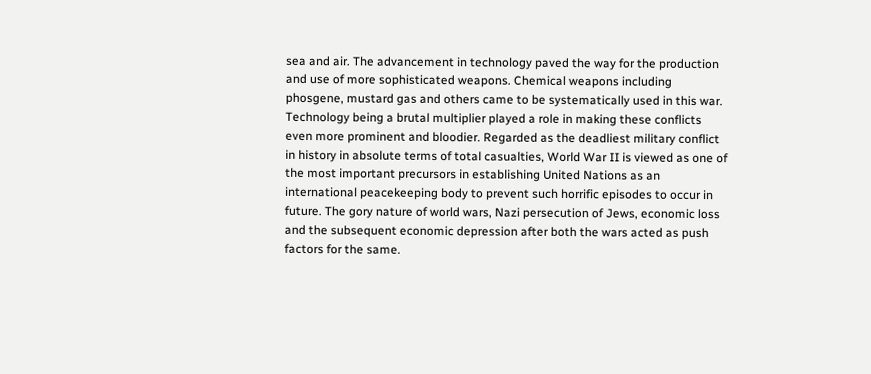sea and air. The advancement in technology paved the way for the production and use of more sophisticated weapons. Chemical weapons including phosgene, mustard gas and others came to be systematically used in this war. Technology being a brutal multiplier played a role in making these conflicts even more prominent and bloodier. Regarded as the deadliest military conflict in history in absolute terms of total casualties, World War II is viewed as one of the most important precursors in establishing United Nations as an international peacekeeping body to prevent such horrific episodes to occur in future. The gory nature of world wars, Nazi persecution of Jews, economic loss and the subsequent economic depression after both the wars acted as push factors for the same.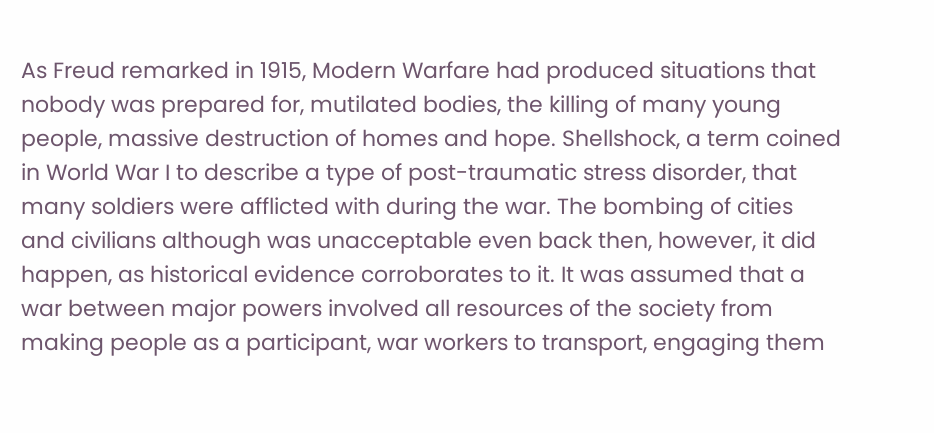As Freud remarked in 1915, Modern Warfare had produced situations that nobody was prepared for, mutilated bodies, the killing of many young people, massive destruction of homes and hope. Shellshock, a term coined in World War I to describe a type of post-traumatic stress disorder, that many soldiers were afflicted with during the war. The bombing of cities and civilians although was unacceptable even back then, however, it did happen, as historical evidence corroborates to it. It was assumed that a war between major powers involved all resources of the society from making people as a participant, war workers to transport, engaging them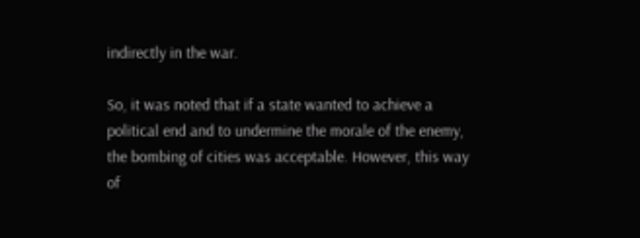indirectly in the war.

So, it was noted that if a state wanted to achieve a political end and to undermine the morale of the enemy, the bombing of cities was acceptable. However, this way of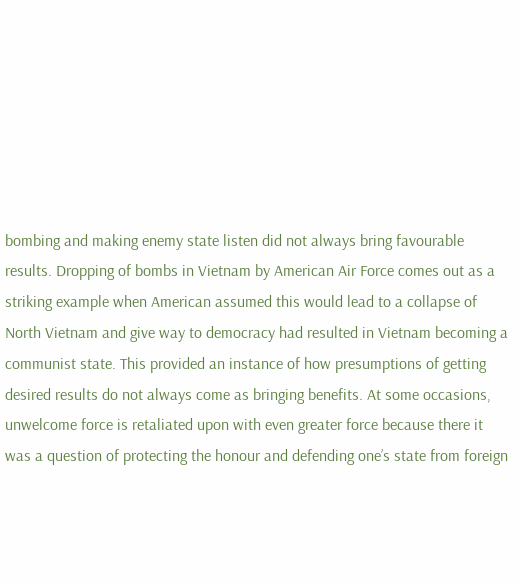bombing and making enemy state listen did not always bring favourable results. Dropping of bombs in Vietnam by American Air Force comes out as a striking example when American assumed this would lead to a collapse of North Vietnam and give way to democracy had resulted in Vietnam becoming a communist state. This provided an instance of how presumptions of getting desired results do not always come as bringing benefits. At some occasions, unwelcome force is retaliated upon with even greater force because there it was a question of protecting the honour and defending one’s state from foreign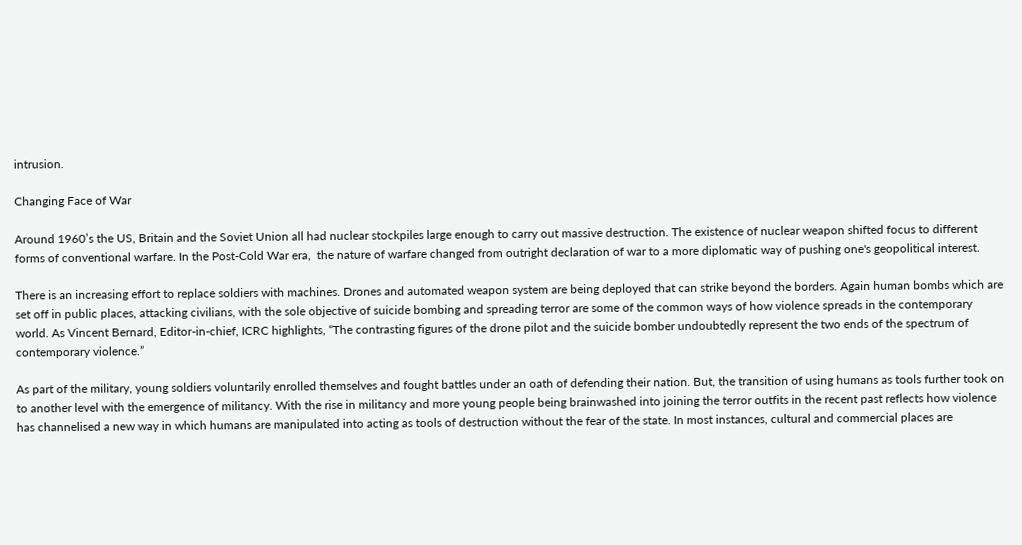intrusion.

Changing Face of War

Around 1960’s the US, Britain and the Soviet Union all had nuclear stockpiles large enough to carry out massive destruction. The existence of nuclear weapon shifted focus to different forms of conventional warfare. In the Post-Cold War era,  the nature of warfare changed from outright declaration of war to a more diplomatic way of pushing one's geopolitical interest.

There is an increasing effort to replace soldiers with machines. Drones and automated weapon system are being deployed that can strike beyond the borders. Again human bombs which are set off in public places, attacking civilians, with the sole objective of suicide bombing and spreading terror are some of the common ways of how violence spreads in the contemporary world. As Vincent Bernard, Editor-in-chief, ICRC highlights, “The contrasting figures of the drone pilot and the suicide bomber undoubtedly represent the two ends of the spectrum of contemporary violence.”

As part of the military, young soldiers voluntarily enrolled themselves and fought battles under an oath of defending their nation. But, the transition of using humans as tools further took on to another level with the emergence of militancy. With the rise in militancy and more young people being brainwashed into joining the terror outfits in the recent past reflects how violence has channelised a new way in which humans are manipulated into acting as tools of destruction without the fear of the state. In most instances, cultural and commercial places are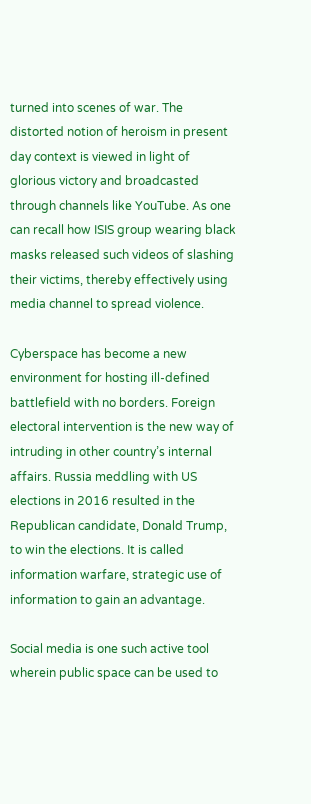turned into scenes of war. The distorted notion of heroism in present day context is viewed in light of glorious victory and broadcasted through channels like YouTube. As one can recall how ISIS group wearing black masks released such videos of slashing their victims, thereby effectively using media channel to spread violence.

Cyberspace has become a new environment for hosting ill-defined battlefield with no borders. Foreign electoral intervention is the new way of intruding in other country’s internal affairs. Russia meddling with US elections in 2016 resulted in the Republican candidate, Donald Trump, to win the elections. It is called information warfare, strategic use of information to gain an advantage.

Social media is one such active tool wherein public space can be used to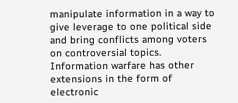manipulate information in a way to give leverage to one political side and bring conflicts among voters on controversial topics. Information warfare has other extensions in the form of electronic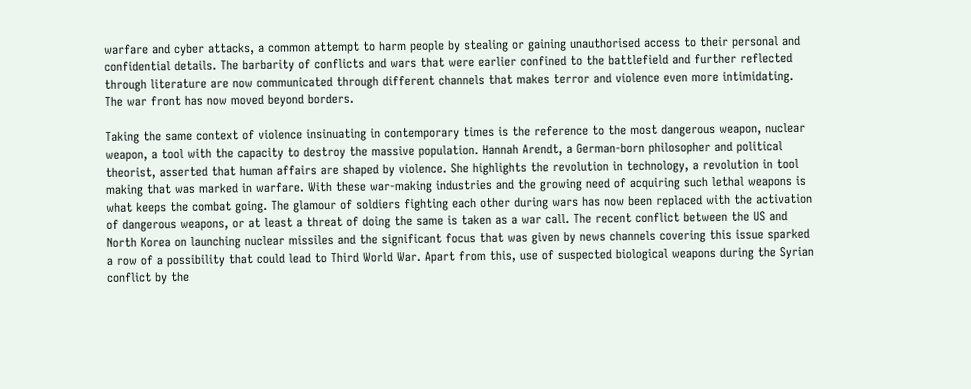warfare and cyber attacks, a common attempt to harm people by stealing or gaining unauthorised access to their personal and confidential details. The barbarity of conflicts and wars that were earlier confined to the battlefield and further reflected through literature are now communicated through different channels that makes terror and violence even more intimidating. The war front has now moved beyond borders.

Taking the same context of violence insinuating in contemporary times is the reference to the most dangerous weapon, nuclear weapon, a tool with the capacity to destroy the massive population. Hannah Arendt, a German-born philosopher and political theorist, asserted that human affairs are shaped by violence. She highlights the revolution in technology, a revolution in tool making that was marked in warfare. With these war-making industries and the growing need of acquiring such lethal weapons is what keeps the combat going. The glamour of soldiers fighting each other during wars has now been replaced with the activation of dangerous weapons, or at least a threat of doing the same is taken as a war call. The recent conflict between the US and North Korea on launching nuclear missiles and the significant focus that was given by news channels covering this issue sparked a row of a possibility that could lead to Third World War. Apart from this, use of suspected biological weapons during the Syrian conflict by the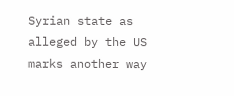Syrian state as alleged by the US marks another way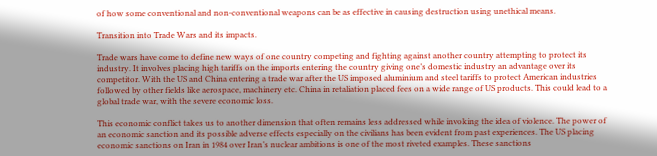of how some conventional and non-conventional weapons can be as effective in causing destruction using unethical means.

Transition into Trade Wars and its impacts.

Trade wars have come to define new ways of one country competing and fighting against another country attempting to protect its industry. It involves placing high tariffs on the imports entering the country giving one’s domestic industry an advantage over its competitor. With the US and China entering a trade war after the US imposed aluminium and steel tariffs to protect American industries followed by other fields like aerospace, machinery etc. China in retaliation placed fees on a wide range of US products. This could lead to a global trade war, with the severe economic loss.

This economic conflict takes us to another dimension that often remains less addressed while invoking the idea of violence. The power of an economic sanction and its possible adverse effects especially on the civilians has been evident from past experiences. The US placing economic sanctions on Iran in 1984 over Iran’s nuclear ambitions is one of the most riveted examples. These sanctions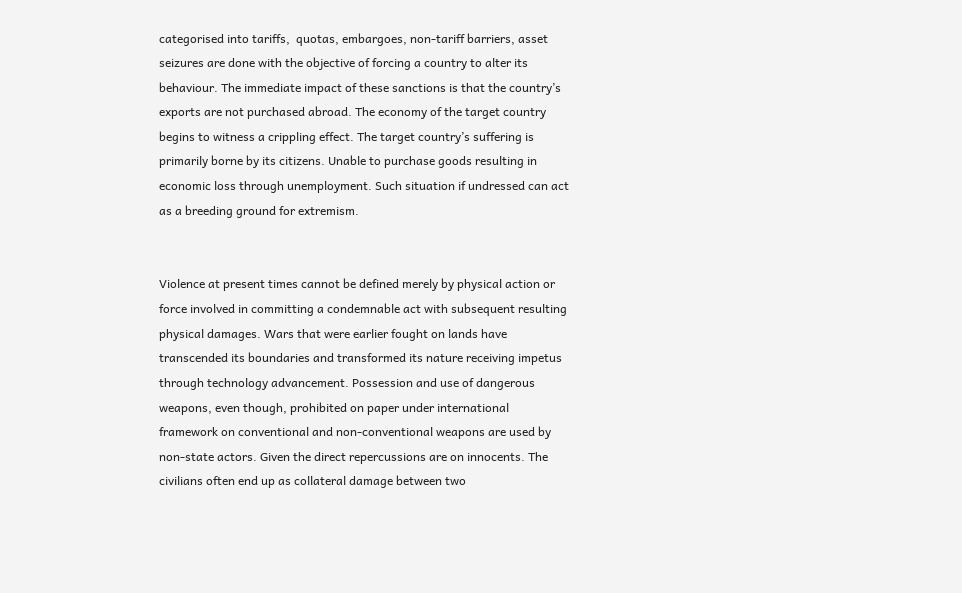categorised into tariffs,  quotas, embargoes, non-tariff barriers, asset seizures are done with the objective of forcing a country to alter its behaviour. The immediate impact of these sanctions is that the country’s exports are not purchased abroad. The economy of the target country begins to witness a crippling effect. The target country’s suffering is primarily borne by its citizens. Unable to purchase goods resulting in economic loss through unemployment. Such situation if undressed can act as a breeding ground for extremism.


Violence at present times cannot be defined merely by physical action or force involved in committing a condemnable act with subsequent resulting physical damages. Wars that were earlier fought on lands have transcended its boundaries and transformed its nature receiving impetus through technology advancement. Possession and use of dangerous weapons, even though, prohibited on paper under international framework on conventional and non-conventional weapons are used by non-state actors. Given the direct repercussions are on innocents. The civilians often end up as collateral damage between two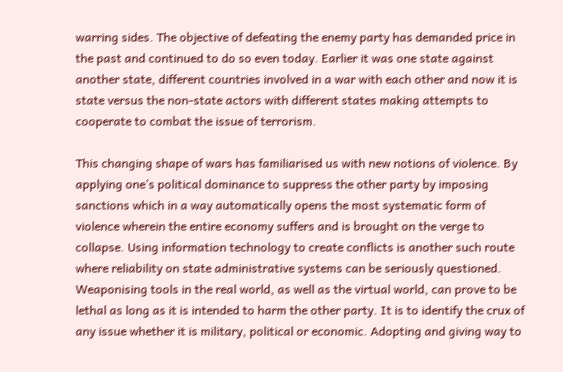warring sides. The objective of defeating the enemy party has demanded price in the past and continued to do so even today. Earlier it was one state against another state, different countries involved in a war with each other and now it is state versus the non-state actors with different states making attempts to cooperate to combat the issue of terrorism.

This changing shape of wars has familiarised us with new notions of violence. By applying one’s political dominance to suppress the other party by imposing sanctions which in a way automatically opens the most systematic form of violence wherein the entire economy suffers and is brought on the verge to collapse. Using information technology to create conflicts is another such route where reliability on state administrative systems can be seriously questioned. Weaponising tools in the real world, as well as the virtual world, can prove to be lethal as long as it is intended to harm the other party. It is to identify the crux of any issue whether it is military, political or economic. Adopting and giving way to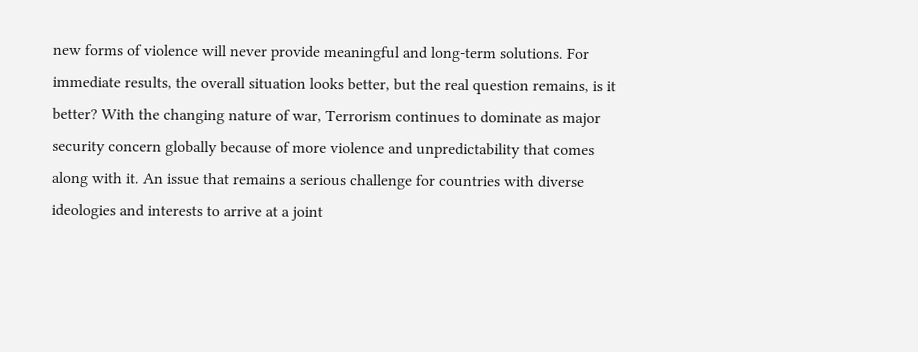new forms of violence will never provide meaningful and long-term solutions. For immediate results, the overall situation looks better, but the real question remains, is it better? With the changing nature of war, Terrorism continues to dominate as major security concern globally because of more violence and unpredictability that comes along with it. An issue that remains a serious challenge for countries with diverse ideologies and interests to arrive at a joint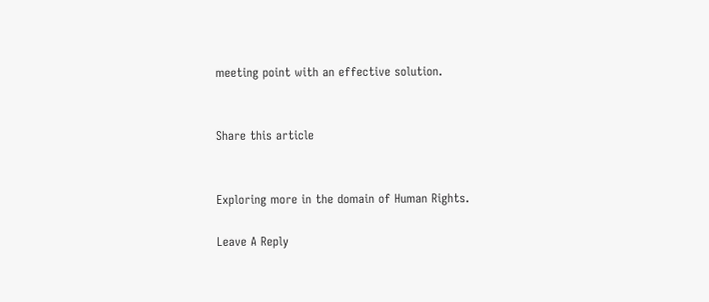meeting point with an effective solution.


Share this article


Exploring more in the domain of Human Rights.

Leave A Reply